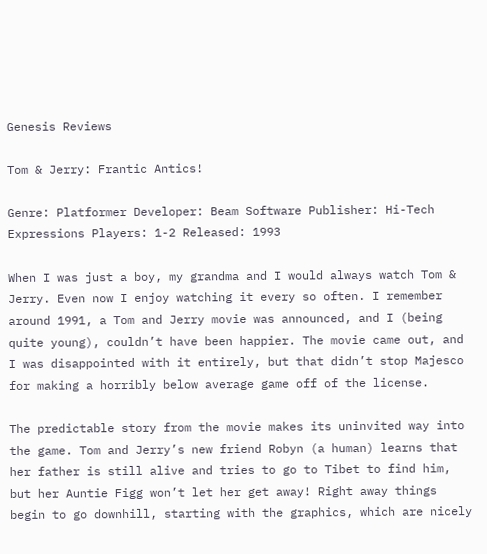Genesis Reviews

Tom & Jerry: Frantic Antics!

Genre: Platformer Developer: Beam Software Publisher: Hi-Tech Expressions Players: 1-2 Released: 1993

When I was just a boy, my grandma and I would always watch Tom & Jerry. Even now I enjoy watching it every so often. I remember around 1991, a Tom and Jerry movie was announced, and I (being quite young), couldn’t have been happier. The movie came out, and I was disappointed with it entirely, but that didn’t stop Majesco for making a horribly below average game off of the license.

The predictable story from the movie makes its uninvited way into the game. Tom and Jerry’s new friend Robyn (a human) learns that her father is still alive and tries to go to Tibet to find him, but her Auntie Figg won’t let her get away! Right away things begin to go downhill, starting with the graphics, which are nicely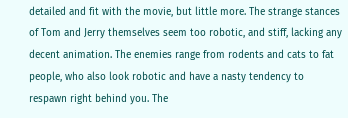detailed and fit with the movie, but little more. The strange stances of Tom and Jerry themselves seem too robotic, and stiff, lacking any decent animation. The enemies range from rodents and cats to fat people, who also look robotic and have a nasty tendency to respawn right behind you. The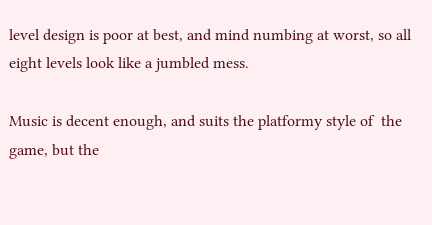level design is poor at best, and mind numbing at worst, so all eight levels look like a jumbled mess.

Music is decent enough, and suits the platformy style of  the game, but the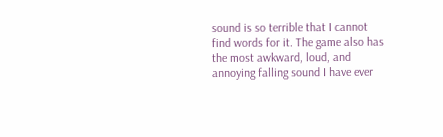sound is so terrible that I cannot find words for it. The game also has the most awkward, loud, and annoying falling sound I have ever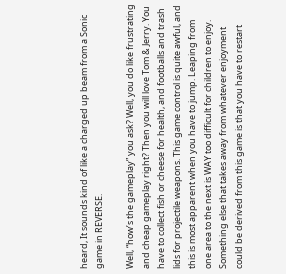heard, It sounds kind of like a charged up beam from a Sonic game in REVERSE.

Well, “how’s the gameplay” you ask? Well, you do like frustrating and cheap gameplay right? Then you will love Tom & Jerry. You have to collect fish or cheese for health, and footballs and trash lids for projectile weapons. This game control is quite awful, and this is most apparent when you have to jump. Leaping from one area to the next is WAY too difficult for children to enjoy. Something else that takes away from whatever enjoyment could be derived from this game is that you have to restart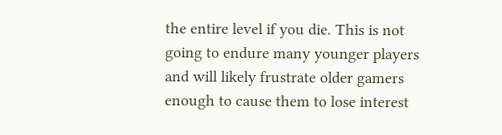the entire level if you die. This is not going to endure many younger players and will likely frustrate older gamers enough to cause them to lose interest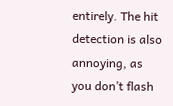entirely. The hit detection is also annoying, as you don’t flash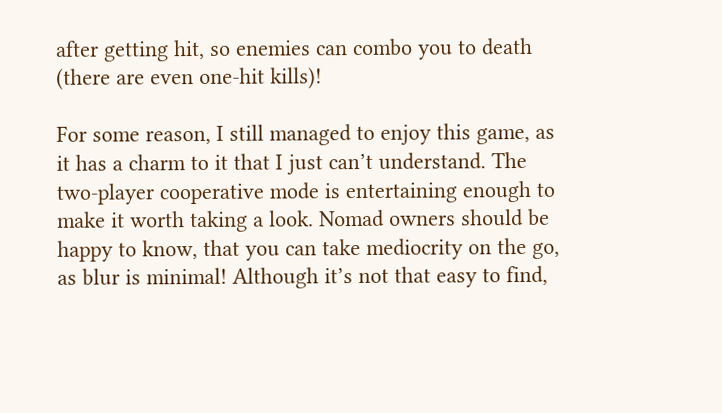after getting hit, so enemies can combo you to death (there are even one-hit kills)!

For some reason, I still managed to enjoy this game, as it has a charm to it that I just can’t understand. The two-player cooperative mode is entertaining enough to make it worth taking a look. Nomad owners should be happy to know, that you can take mediocrity on the go, as blur is minimal! Although it’s not that easy to find,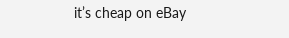it’s cheap on eBay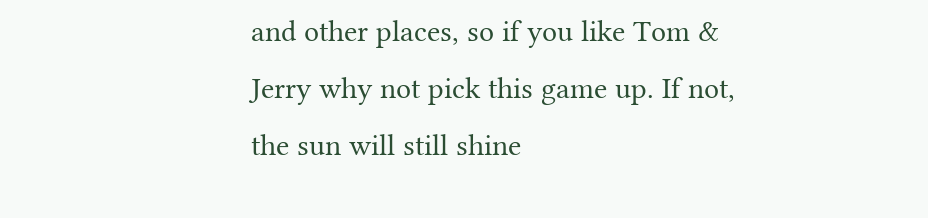and other places, so if you like Tom & Jerry why not pick this game up. If not, the sun will still shine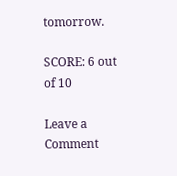tomorrow.

SCORE: 6 out of 10

Leave a Comment